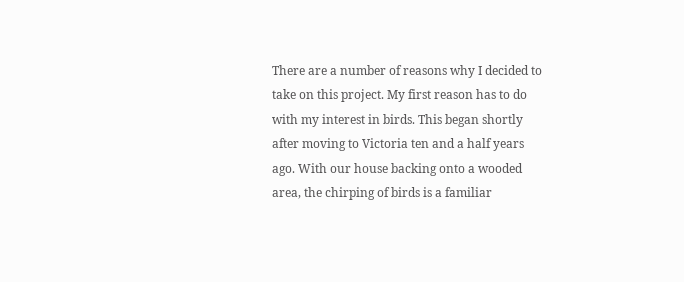There are a number of reasons why I decided to take on this project. My first reason has to do with my interest in birds. This began shortly after moving to Victoria ten and a half years ago. With our house backing onto a wooded area, the chirping of birds is a familiar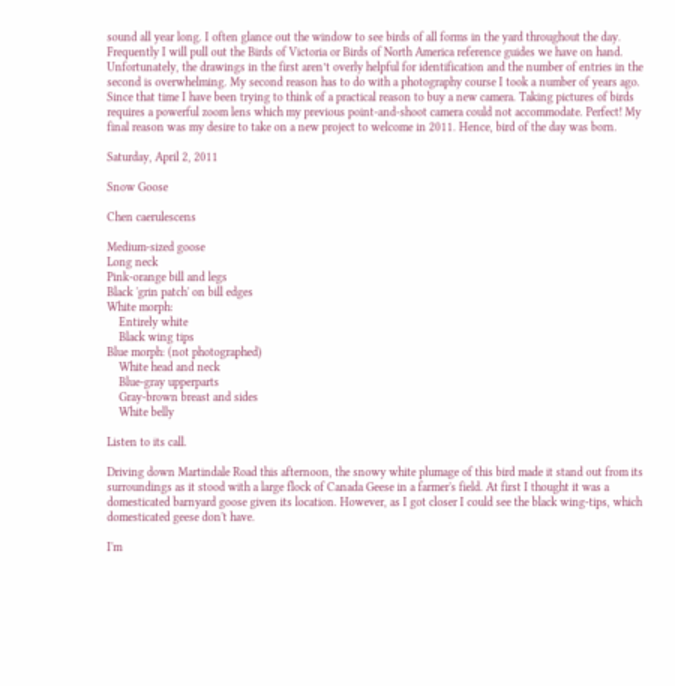sound all year long. I often glance out the window to see birds of all forms in the yard throughout the day. Frequently I will pull out the Birds of Victoria or Birds of North America reference guides we have on hand. Unfortunately, the drawings in the first aren’t overly helpful for identification and the number of entries in the second is overwhelming. My second reason has to do with a photography course I took a number of years ago. Since that time I have been trying to think of a practical reason to buy a new camera. Taking pictures of birds requires a powerful zoom lens which my previous point-and-shoot camera could not accommodate. Perfect! My final reason was my desire to take on a new project to welcome in 2011. Hence, bird of the day was born.

Saturday, April 2, 2011

Snow Goose

Chen caerulescens

Medium-sized goose
Long neck
Pink-orange bill and legs
Black 'grin patch' on bill edges
White morph:
    Entirely white
    Black wing tips
Blue morph: (not photographed)
    White head and neck
    Blue-gray upperparts
    Gray-brown breast and sides
    White belly

Listen to its call.

Driving down Martindale Road this afternoon, the snowy white plumage of this bird made it stand out from its surroundings as it stood with a large flock of Canada Geese in a farmer's field. At first I thought it was a domesticated barnyard goose given its location. However, as I got closer I could see the black wing-tips, which domesticated geese don't have.

I'm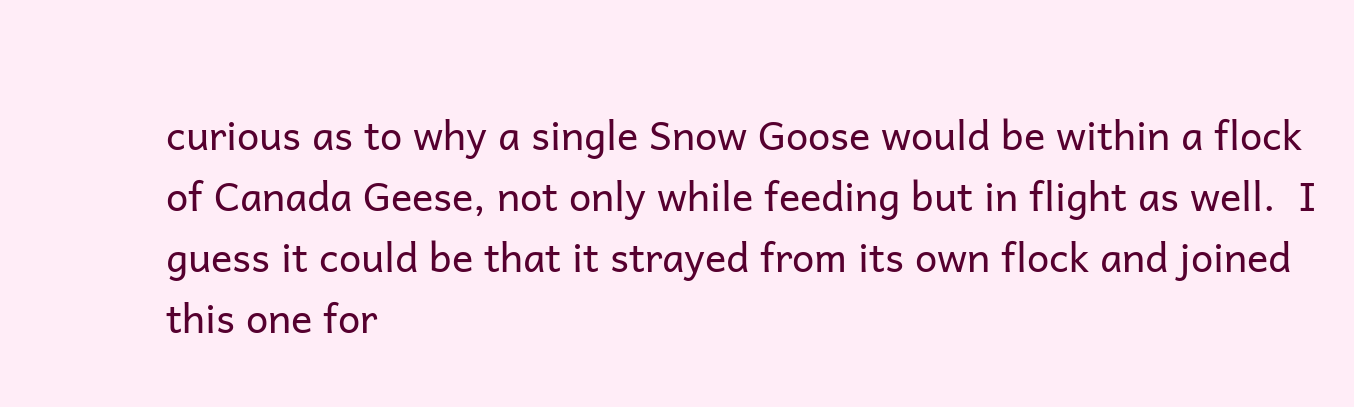curious as to why a single Snow Goose would be within a flock of Canada Geese, not only while feeding but in flight as well.  I guess it could be that it strayed from its own flock and joined this one for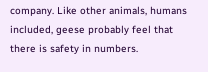company. Like other animals, humans included, geese probably feel that there is safety in numbers.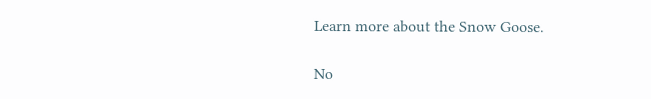Learn more about the Snow Goose.

No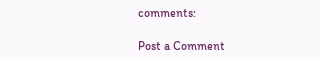comments:

Post a Comment